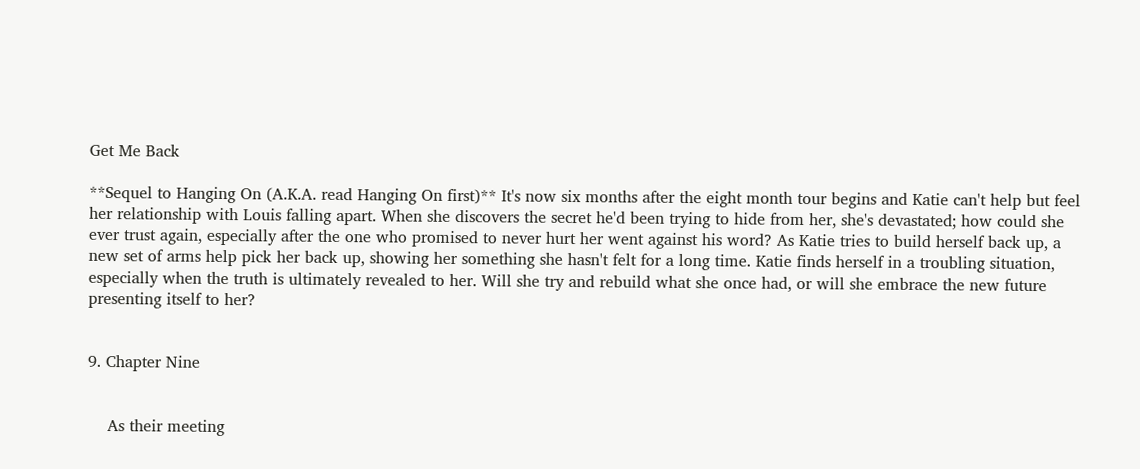Get Me Back

**Sequel to Hanging On (A.K.A. read Hanging On first)** It's now six months after the eight month tour begins and Katie can't help but feel her relationship with Louis falling apart. When she discovers the secret he'd been trying to hide from her, she's devastated; how could she ever trust again, especially after the one who promised to never hurt her went against his word? As Katie tries to build herself back up, a new set of arms help pick her back up, showing her something she hasn't felt for a long time. Katie finds herself in a troubling situation, especially when the truth is ultimately revealed to her. Will she try and rebuild what she once had, or will she embrace the new future presenting itself to her?


9. Chapter Nine


    As their meeting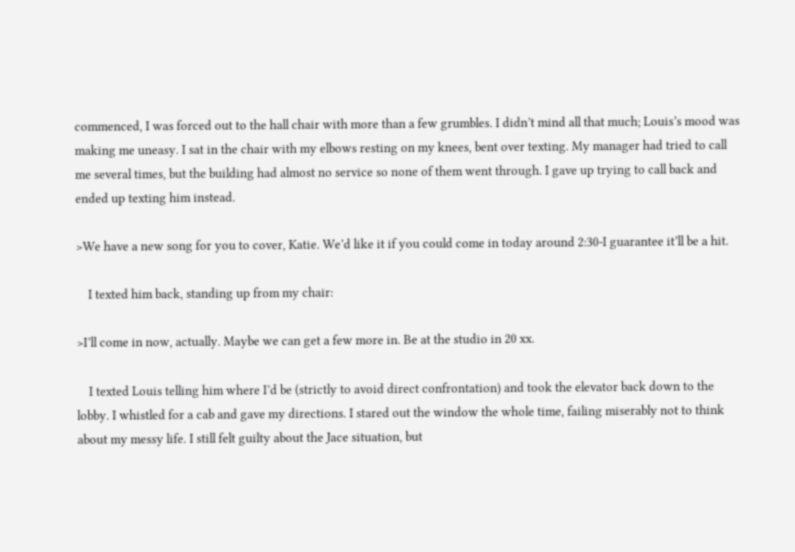commenced, I was forced out to the hall chair with more than a few grumbles. I didn’t mind all that much; Louis’s mood was making me uneasy. I sat in the chair with my elbows resting on my knees, bent over texting. My manager had tried to call me several times, but the building had almost no service so none of them went through. I gave up trying to call back and ended up texting him instead.

>We have a new song for you to cover, Katie. We’d like it if you could come in today around 2:30-I guarantee it’ll be a hit.

    I texted him back, standing up from my chair:

>I’ll come in now, actually. Maybe we can get a few more in. Be at the studio in 20 xx.

    I texted Louis telling him where I’d be (strictly to avoid direct confrontation) and took the elevator back down to the lobby. I whistled for a cab and gave my directions. I stared out the window the whole time, failing miserably not to think about my messy life. I still felt guilty about the Jace situation, but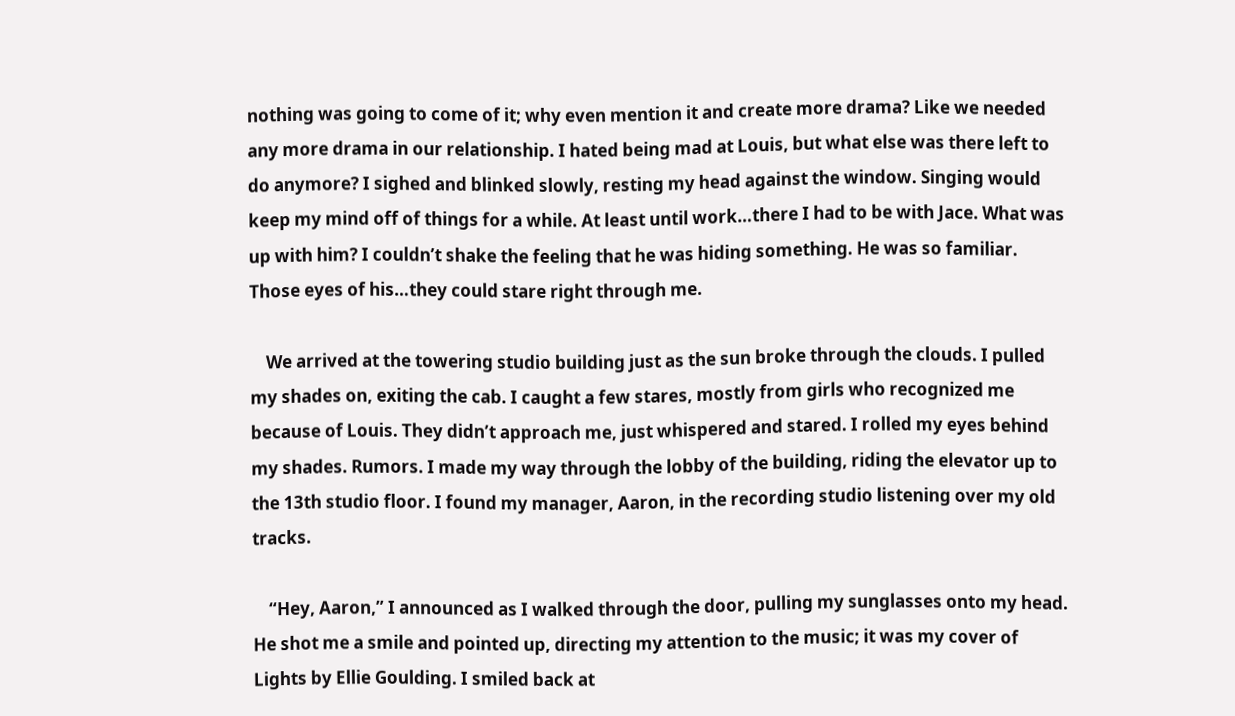nothing was going to come of it; why even mention it and create more drama? Like we needed any more drama in our relationship. I hated being mad at Louis, but what else was there left to do anymore? I sighed and blinked slowly, resting my head against the window. Singing would keep my mind off of things for a while. At least until work…there I had to be with Jace. What was up with him? I couldn’t shake the feeling that he was hiding something. He was so familiar. Those eyes of his…they could stare right through me.

    We arrived at the towering studio building just as the sun broke through the clouds. I pulled my shades on, exiting the cab. I caught a few stares, mostly from girls who recognized me because of Louis. They didn’t approach me, just whispered and stared. I rolled my eyes behind my shades. Rumors. I made my way through the lobby of the building, riding the elevator up to the 13th studio floor. I found my manager, Aaron, in the recording studio listening over my old tracks.

    “Hey, Aaron,” I announced as I walked through the door, pulling my sunglasses onto my head. He shot me a smile and pointed up, directing my attention to the music; it was my cover of Lights by Ellie Goulding. I smiled back at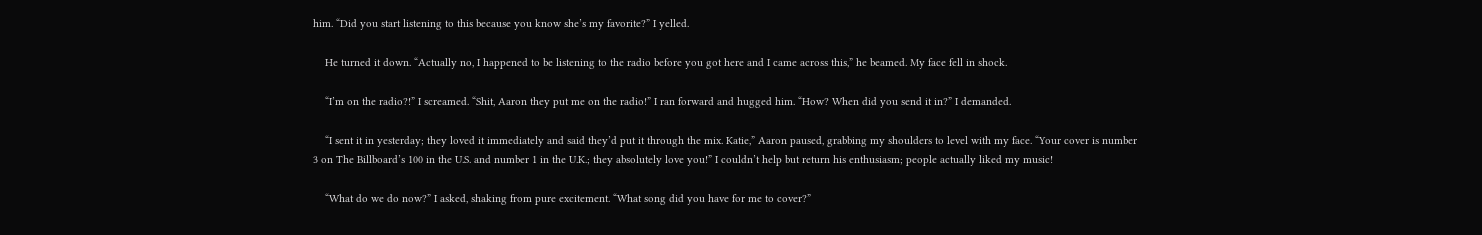him. “Did you start listening to this because you know she’s my favorite?” I yelled.

    He turned it down. “Actually no, I happened to be listening to the radio before you got here and I came across this,” he beamed. My face fell in shock.

    “I’m on the radio?!” I screamed. “Shit, Aaron they put me on the radio!” I ran forward and hugged him. “How? When did you send it in?” I demanded.

    “I sent it in yesterday; they loved it immediately and said they’d put it through the mix. Katie,” Aaron paused, grabbing my shoulders to level with my face. “Your cover is number 3 on The Billboard’s 100 in the U.S. and number 1 in the U.K.; they absolutely love you!” I couldn’t help but return his enthusiasm; people actually liked my music!

    “What do we do now?” I asked, shaking from pure excitement. “What song did you have for me to cover?”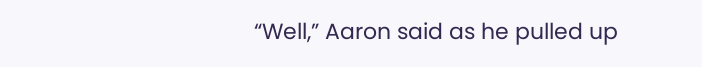“Well,” Aaron said as he pulled up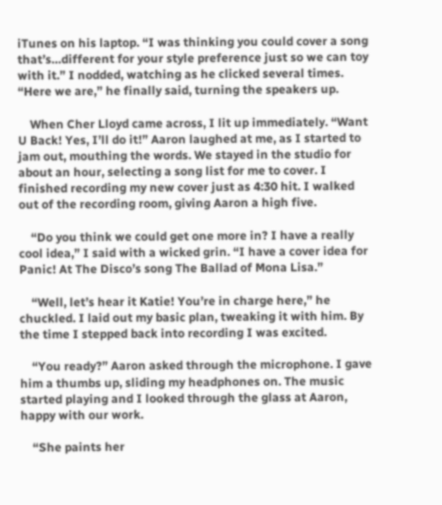iTunes on his laptop. “I was thinking you could cover a song that’s…different for your style preference just so we can toy with it.” I nodded, watching as he clicked several times. “Here we are,” he finally said, turning the speakers up.

    When Cher Lloyd came across, I lit up immediately. “Want U Back! Yes, I’ll do it!” Aaron laughed at me, as I started to jam out, mouthing the words. We stayed in the studio for about an hour, selecting a song list for me to cover. I finished recording my new cover just as 4:30 hit. I walked out of the recording room, giving Aaron a high five.

    “Do you think we could get one more in? I have a really cool idea,” I said with a wicked grin. “I have a cover idea for Panic! At The Disco’s song The Ballad of Mona Lisa.”

    “Well, let’s hear it Katie! You’re in charge here,” he chuckled. I laid out my basic plan, tweaking it with him. By the time I stepped back into recording I was excited.

    “You ready?” Aaron asked through the microphone. I gave him a thumbs up, sliding my headphones on. The music started playing and I looked through the glass at Aaron, happy with our work.

    “She paints her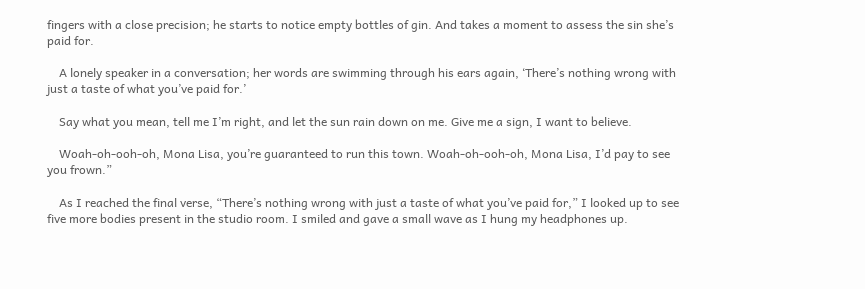fingers with a close precision; he starts to notice empty bottles of gin. And takes a moment to assess the sin she’s paid for.

    A lonely speaker in a conversation; her words are swimming through his ears again, ‘There’s nothing wrong with just a taste of what you’ve paid for.’

    Say what you mean, tell me I’m right, and let the sun rain down on me. Give me a sign, I want to believe.

    Woah-oh-ooh-oh, Mona Lisa, you’re guaranteed to run this town. Woah-oh-ooh-oh, Mona Lisa, I’d pay to see you frown.”

    As I reached the final verse, “There’s nothing wrong with just a taste of what you’ve paid for,” I looked up to see five more bodies present in the studio room. I smiled and gave a small wave as I hung my headphones up.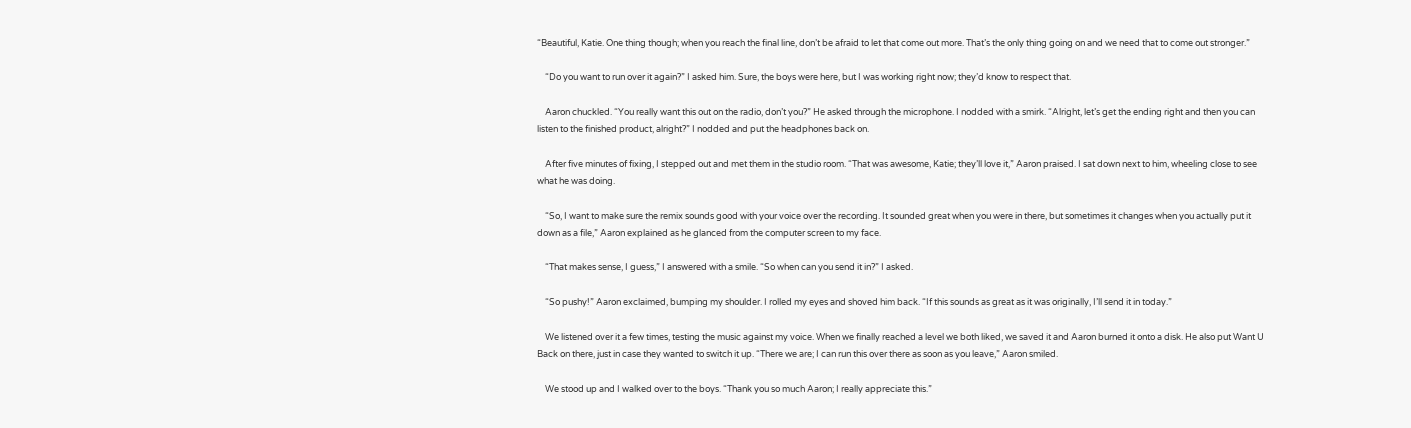“Beautiful, Katie. One thing though; when you reach the final line, don’t be afraid to let that come out more. That’s the only thing going on and we need that to come out stronger.”

    “Do you want to run over it again?” I asked him. Sure, the boys were here, but I was working right now; they’d know to respect that.

    Aaron chuckled. “You really want this out on the radio, don’t you?” He asked through the microphone. I nodded with a smirk. “Alright, let’s get the ending right and then you can listen to the finished product, alright?” I nodded and put the headphones back on.

    After five minutes of fixing, I stepped out and met them in the studio room. “That was awesome, Katie; they’ll love it,” Aaron praised. I sat down next to him, wheeling close to see what he was doing.

    “So, I want to make sure the remix sounds good with your voice over the recording. It sounded great when you were in there, but sometimes it changes when you actually put it down as a file,” Aaron explained as he glanced from the computer screen to my face.

    “That makes sense, I guess,” I answered with a smile. “So when can you send it in?” I asked.

    “So pushy!” Aaron exclaimed, bumping my shoulder. I rolled my eyes and shoved him back. “If this sounds as great as it was originally, I’ll send it in today.”

    We listened over it a few times, testing the music against my voice. When we finally reached a level we both liked, we saved it and Aaron burned it onto a disk. He also put Want U Back on there, just in case they wanted to switch it up. “There we are; I can run this over there as soon as you leave,” Aaron smiled.

    We stood up and I walked over to the boys. “Thank you so much Aaron; I really appreciate this.”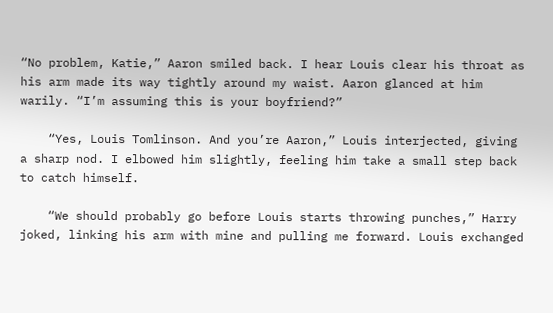“No problem, Katie,” Aaron smiled back. I hear Louis clear his throat as his arm made its way tightly around my waist. Aaron glanced at him warily. “I’m assuming this is your boyfriend?”

    “Yes, Louis Tomlinson. And you’re Aaron,” Louis interjected, giving a sharp nod. I elbowed him slightly, feeling him take a small step back to catch himself.

    “We should probably go before Louis starts throwing punches,” Harry joked, linking his arm with mine and pulling me forward. Louis exchanged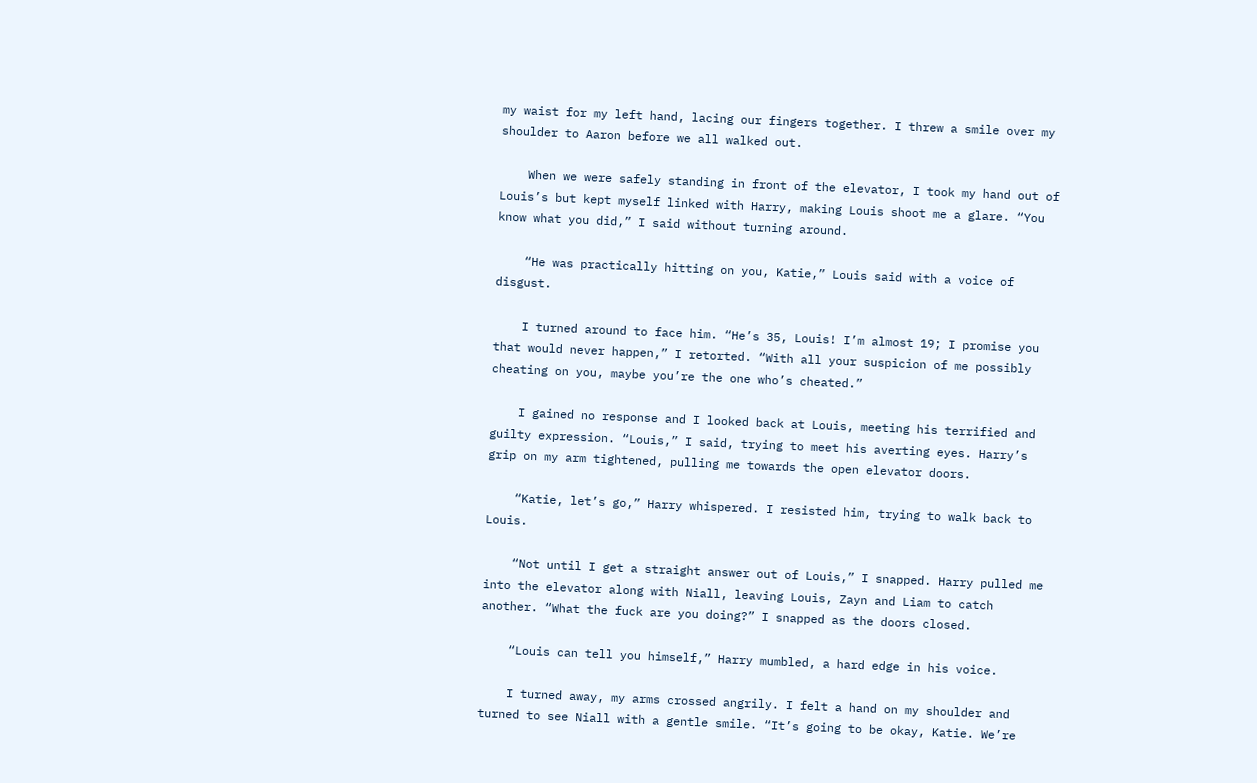my waist for my left hand, lacing our fingers together. I threw a smile over my shoulder to Aaron before we all walked out.

    When we were safely standing in front of the elevator, I took my hand out of Louis’s but kept myself linked with Harry, making Louis shoot me a glare. “You know what you did,” I said without turning around.

    “He was practically hitting on you, Katie,” Louis said with a voice of disgust.

    I turned around to face him. “He’s 35, Louis! I’m almost 19; I promise you that would never happen,” I retorted. “With all your suspicion of me possibly cheating on you, maybe you’re the one who’s cheated.”

    I gained no response and I looked back at Louis, meeting his terrified and guilty expression. “Louis,” I said, trying to meet his averting eyes. Harry’s grip on my arm tightened, pulling me towards the open elevator doors.

    “Katie, let’s go,” Harry whispered. I resisted him, trying to walk back to Louis.

    “Not until I get a straight answer out of Louis,” I snapped. Harry pulled me into the elevator along with Niall, leaving Louis, Zayn and Liam to catch another. “What the fuck are you doing?” I snapped as the doors closed.

    “Louis can tell you himself,” Harry mumbled, a hard edge in his voice.

    I turned away, my arms crossed angrily. I felt a hand on my shoulder and turned to see Niall with a gentle smile. “It’s going to be okay, Katie. We’re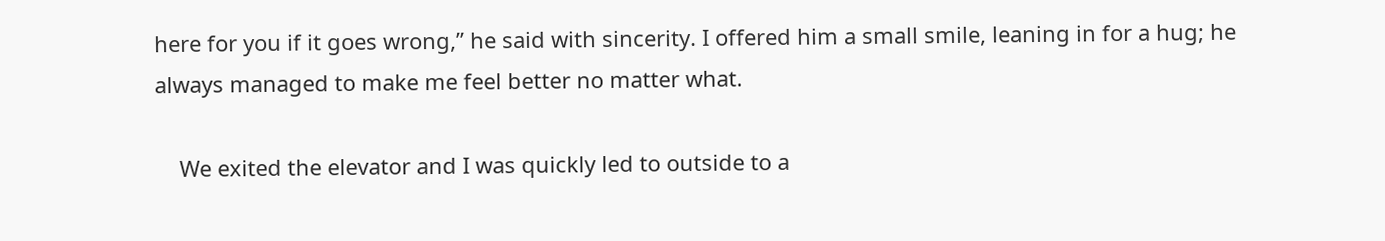here for you if it goes wrong,” he said with sincerity. I offered him a small smile, leaning in for a hug; he always managed to make me feel better no matter what.

    We exited the elevator and I was quickly led to outside to a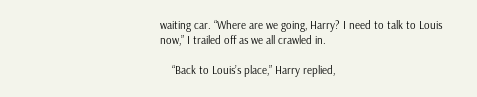waiting car. “Where are we going, Harry? I need to talk to Louis now,” I trailed off as we all crawled in.

    “Back to Louis’s place,” Harry replied,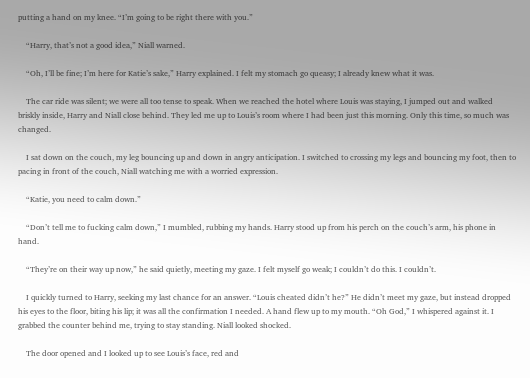putting a hand on my knee. “I’m going to be right there with you.”

    “Harry, that’s not a good idea,” Niall warned.

    “Oh, I’ll be fine; I’m here for Katie’s sake,” Harry explained. I felt my stomach go queasy; I already knew what it was.

    The car ride was silent; we were all too tense to speak. When we reached the hotel where Louis was staying, I jumped out and walked briskly inside, Harry and Niall close behind. They led me up to Louis’s room where I had been just this morning. Only this time, so much was changed.

    I sat down on the couch, my leg bouncing up and down in angry anticipation. I switched to crossing my legs and bouncing my foot, then to pacing in front of the couch, Niall watching me with a worried expression.

    “Katie, you need to calm down.”

    “Don’t tell me to fucking calm down,” I mumbled, rubbing my hands. Harry stood up from his perch on the couch’s arm, his phone in hand.

    “They’re on their way up now,” he said quietly, meeting my gaze. I felt myself go weak; I couldn’t do this. I couldn’t.

    I quickly turned to Harry, seeking my last chance for an answer. “Louis cheated didn’t he?” He didn’t meet my gaze, but instead dropped his eyes to the floor, biting his lip; it was all the confirmation I needed. A hand flew up to my mouth. “Oh God,” I whispered against it. I grabbed the counter behind me, trying to stay standing. Niall looked shocked.

    The door opened and I looked up to see Louis’s face, red and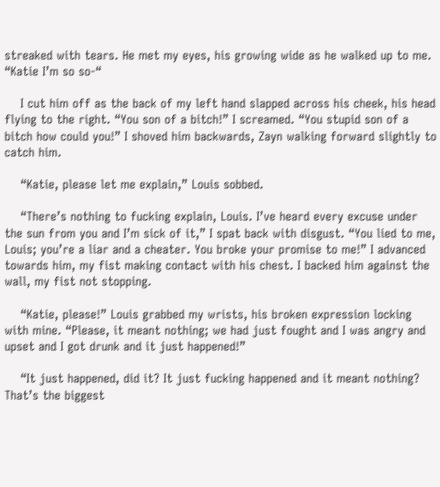streaked with tears. He met my eyes, his growing wide as he walked up to me. “Katie I’m so so-“

    I cut him off as the back of my left hand slapped across his cheek, his head flying to the right. “You son of a bitch!” I screamed. “You stupid son of a bitch how could you!” I shoved him backwards, Zayn walking forward slightly to catch him.

    “Katie, please let me explain,” Louis sobbed.

    “There’s nothing to fucking explain, Louis. I’ve heard every excuse under the sun from you and I’m sick of it,” I spat back with disgust. “You lied to me, Louis; you’re a liar and a cheater. You broke your promise to me!” I advanced towards him, my fist making contact with his chest. I backed him against the wall, my fist not stopping.

    “Katie, please!” Louis grabbed my wrists, his broken expression locking with mine. “Please, it meant nothing; we had just fought and I was angry and upset and I got drunk and it just happened!”

    “It just happened, did it? It just fucking happened and it meant nothing? That’s the biggest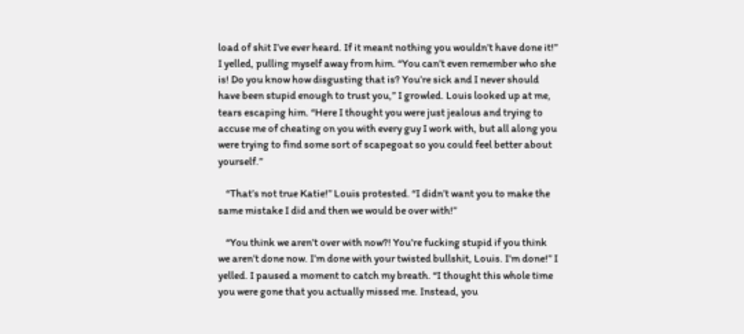load of shit I’ve ever heard. If it meant nothing you wouldn’t have done it!” I yelled, pulling myself away from him. “You can’t even remember who she is! Do you know how disgusting that is? You’re sick and I never should have been stupid enough to trust you,” I growled. Louis looked up at me, tears escaping him. “Here I thought you were just jealous and trying to accuse me of cheating on you with every guy I work with, but all along you were trying to find some sort of scapegoat so you could feel better about yourself.”

    “That’s not true Katie!” Louis protested. “I didn’t want you to make the same mistake I did and then we would be over with!”

    “You think we aren’t over with now?! You’re fucking stupid if you think we aren’t done now. I’m done with your twisted bullshit, Louis. I’m done!” I yelled. I paused a moment to catch my breath. “I thought this whole time you were gone that you actually missed me. Instead, you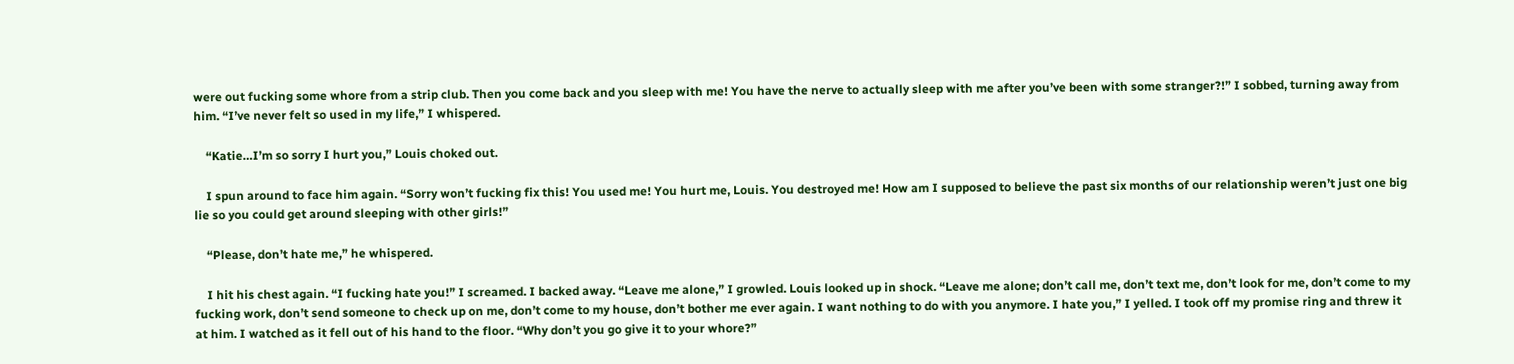were out fucking some whore from a strip club. Then you come back and you sleep with me! You have the nerve to actually sleep with me after you’ve been with some stranger?!” I sobbed, turning away from him. “I’ve never felt so used in my life,” I whispered.

    “Katie…I’m so sorry I hurt you,” Louis choked out.

    I spun around to face him again. “Sorry won’t fucking fix this! You used me! You hurt me, Louis. You destroyed me! How am I supposed to believe the past six months of our relationship weren’t just one big lie so you could get around sleeping with other girls!”

    “Please, don’t hate me,” he whispered.

    I hit his chest again. “I fucking hate you!” I screamed. I backed away. “Leave me alone,” I growled. Louis looked up in shock. “Leave me alone; don’t call me, don’t text me, don’t look for me, don’t come to my fucking work, don’t send someone to check up on me, don’t come to my house, don’t bother me ever again. I want nothing to do with you anymore. I hate you,” I yelled. I took off my promise ring and threw it at him. I watched as it fell out of his hand to the floor. “Why don’t you go give it to your whore?”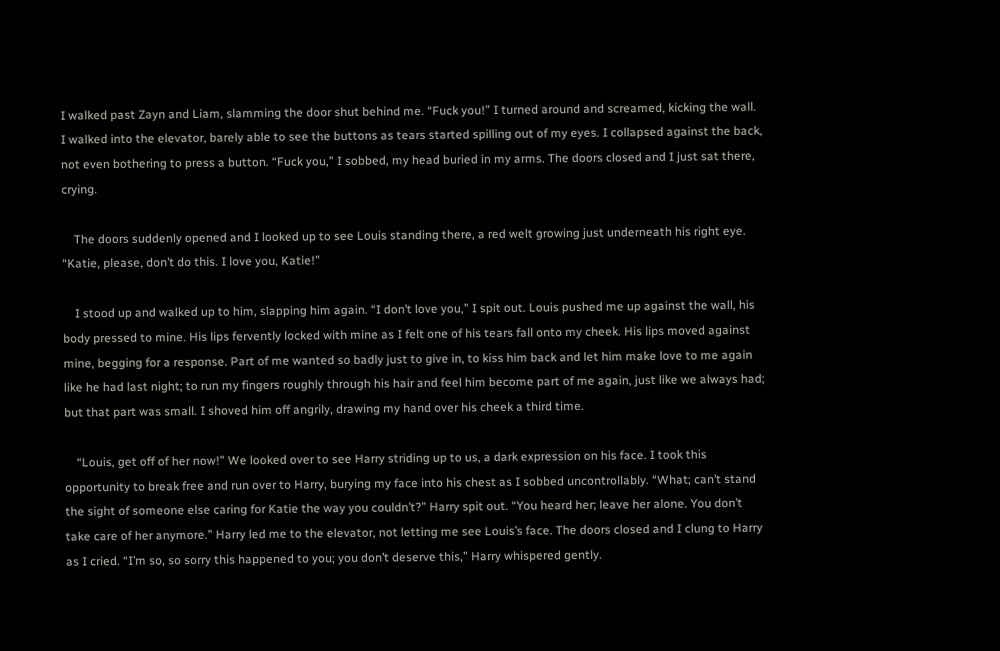I walked past Zayn and Liam, slamming the door shut behind me. “Fuck you!” I turned around and screamed, kicking the wall. I walked into the elevator, barely able to see the buttons as tears started spilling out of my eyes. I collapsed against the back, not even bothering to press a button. “Fuck you,” I sobbed, my head buried in my arms. The doors closed and I just sat there, crying.

    The doors suddenly opened and I looked up to see Louis standing there, a red welt growing just underneath his right eye. “Katie, please, don’t do this. I love you, Katie!”

    I stood up and walked up to him, slapping him again. “I don’t love you,” I spit out. Louis pushed me up against the wall, his body pressed to mine. His lips fervently locked with mine as I felt one of his tears fall onto my cheek. His lips moved against mine, begging for a response. Part of me wanted so badly just to give in, to kiss him back and let him make love to me again like he had last night; to run my fingers roughly through his hair and feel him become part of me again, just like we always had; but that part was small. I shoved him off angrily, drawing my hand over his cheek a third time.

    “Louis, get off of her now!” We looked over to see Harry striding up to us, a dark expression on his face. I took this opportunity to break free and run over to Harry, burying my face into his chest as I sobbed uncontrollably. “What; can’t stand the sight of someone else caring for Katie the way you couldn’t?” Harry spit out. “You heard her; leave her alone. You don’t take care of her anymore.” Harry led me to the elevator, not letting me see Louis’s face. The doors closed and I clung to Harry as I cried. “I’m so, so sorry this happened to you; you don’t deserve this,” Harry whispered gently.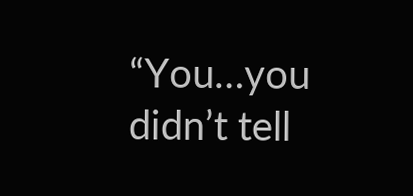“You…you didn’t tell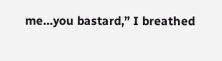me…you bastard,” I breathed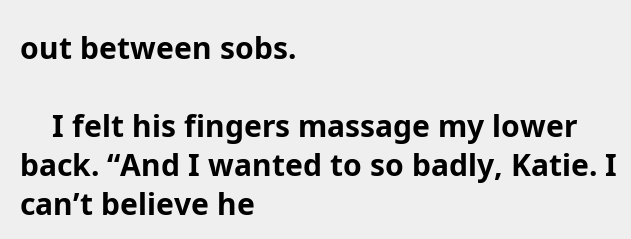out between sobs.

    I felt his fingers massage my lower back. “And I wanted to so badly, Katie. I can’t believe he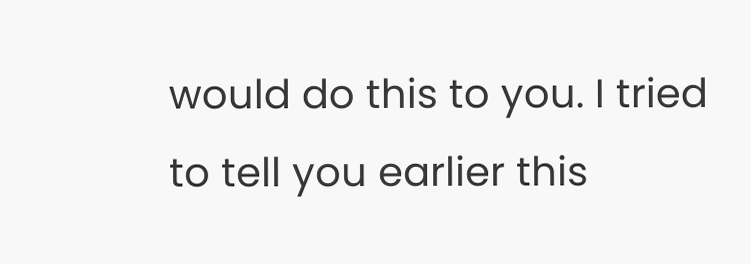would do this to you. I tried to tell you earlier this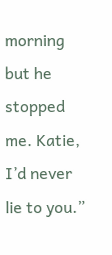morning but he stopped me. Katie, I’d never lie to you.”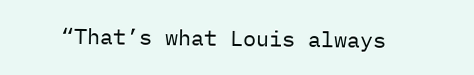“That’s what Louis always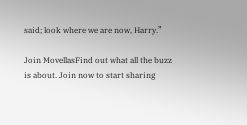said; look where we are now, Harry.”

Join MovellasFind out what all the buzz is about. Join now to start sharing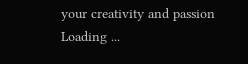your creativity and passion
Loading ...